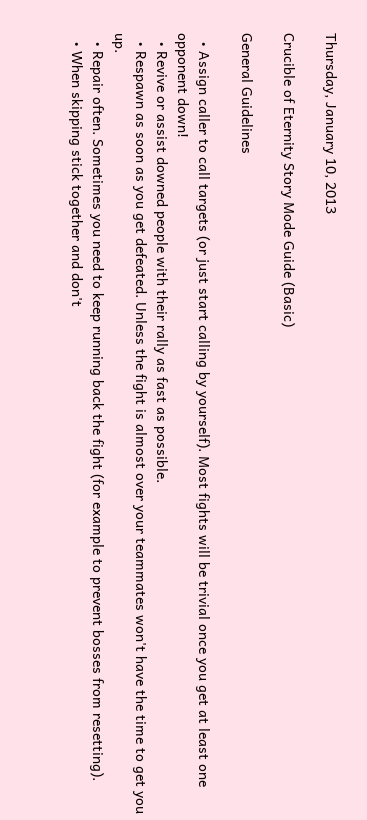Thursday, January 10, 2013

Crucible of Eternity Story Mode Guide (Basic)

General Guidelines

  • Assign caller to call targets (or just start calling by yourself). Most fights will be trivial once you get at least one opponent down!
  • Revive or assist downed people with their rally as fast as possible.
  • Respawn as soon as you get defeated. Unless the fight is almost over your teammates won't have the time to get you up.
  • Repair often. Sometimes you need to keep running back the fight (for example to prevent bosses from resetting).
  • When skipping stick together and don't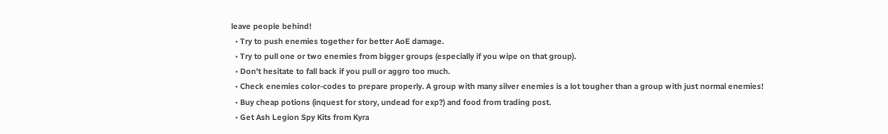leave people behind!
  • Try to push enemies together for better AoE damage.
  • Try to pull one or two enemies from bigger groups (especially if you wipe on that group).
  • Don't hesitate to fall back if you pull or aggro too much.
  • Check enemies color-codes to prepare properly. A group with many silver enemies is a lot tougher than a group with just normal enemies!
  • Buy cheap potions (inquest for story, undead for exp?) and food from trading post.
  • Get Ash Legion Spy Kits from Kyra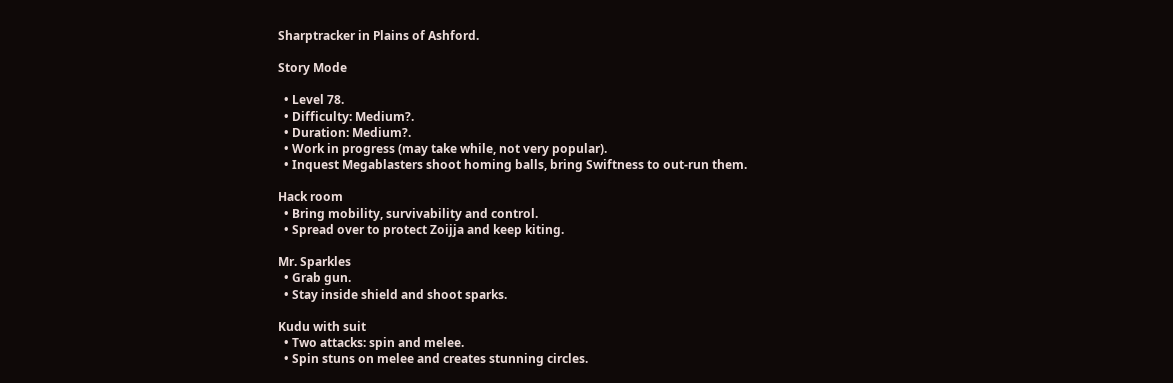Sharptracker in Plains of Ashford.

Story Mode

  • Level 78.
  • Difficulty: Medium?.
  • Duration: Medium?.
  • Work in progress (may take while, not very popular).
  • Inquest Megablasters shoot homing balls, bring Swiftness to out-run them.

Hack room
  • Bring mobility, survivability and control.
  • Spread over to protect Zoijja and keep kiting.

Mr. Sparkles
  • Grab gun.
  • Stay inside shield and shoot sparks.

Kudu with suit
  • Two attacks: spin and melee.
  • Spin stuns on melee and creates stunning circles.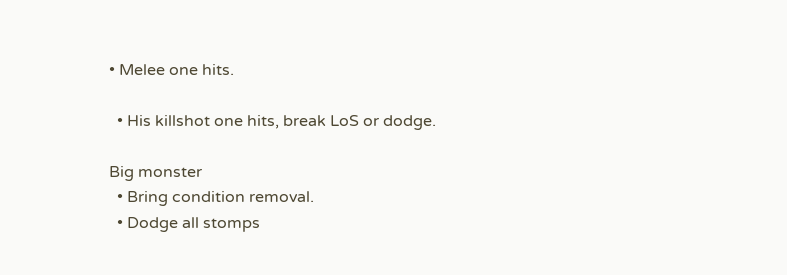• Melee one hits.

  • His killshot one hits, break LoS or dodge.

Big monster
  • Bring condition removal.
  • Dodge all stomps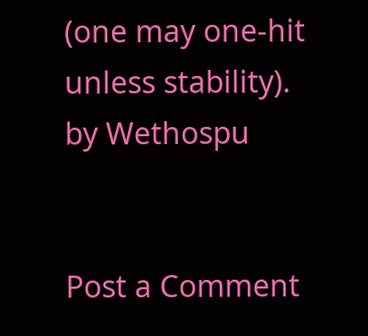(one may one-hit unless stability).
by Wethospu


Post a Comment